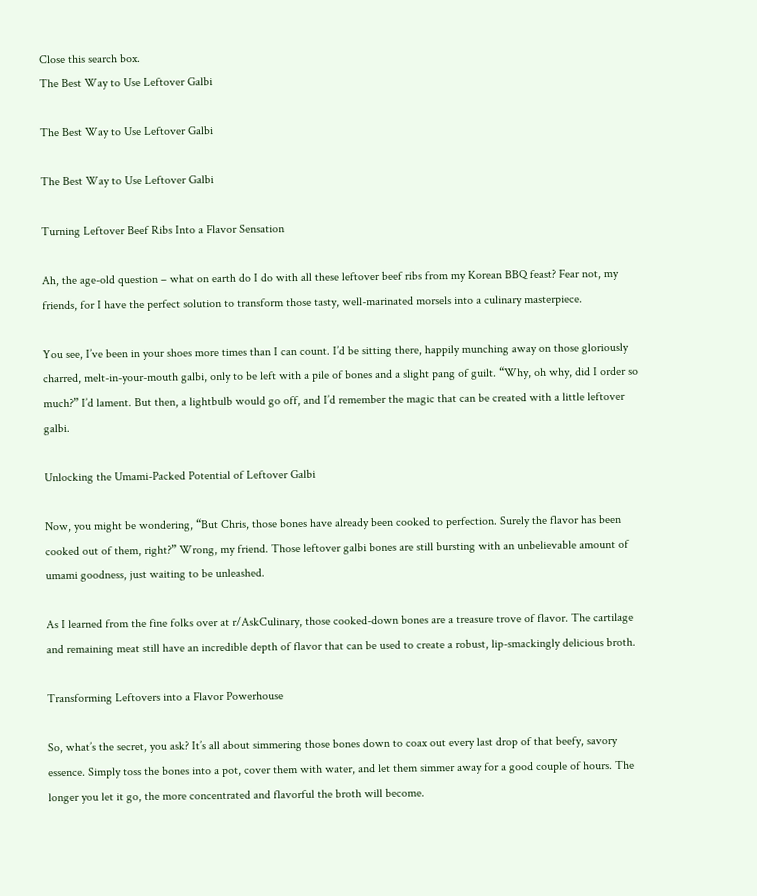Close this search box.
The Best Way to Use Leftover Galbi

The Best Way to Use Leftover Galbi

The Best Way to Use Leftover Galbi

Turning Leftover Beef Ribs Into a Flavor Sensation

Ah, the age-old question – what on earth do I do with all these leftover beef ribs from my Korean BBQ feast? Fear not, my friends, for I have the perfect solution to transform those tasty, well-marinated morsels into a culinary masterpiece.

You see, I’ve been in your shoes more times than I can count. I’d be sitting there, happily munching away on those gloriously charred, melt-in-your-mouth galbi, only to be left with a pile of bones and a slight pang of guilt. “Why, oh why, did I order so much?” I’d lament. But then, a lightbulb would go off, and I’d remember the magic that can be created with a little leftover galbi.

Unlocking the Umami-Packed Potential of Leftover Galbi

Now, you might be wondering, “But Chris, those bones have already been cooked to perfection. Surely the flavor has been cooked out of them, right?” Wrong, my friend. Those leftover galbi bones are still bursting with an unbelievable amount of umami goodness, just waiting to be unleashed.

As I learned from the fine folks over at r/AskCulinary, those cooked-down bones are a treasure trove of flavor. The cartilage and remaining meat still have an incredible depth of flavor that can be used to create a robust, lip-smackingly delicious broth.

Transforming Leftovers into a Flavor Powerhouse

So, what’s the secret, you ask? It’s all about simmering those bones down to coax out every last drop of that beefy, savory essence. Simply toss the bones into a pot, cover them with water, and let them simmer away for a good couple of hours. The longer you let it go, the more concentrated and flavorful the broth will become.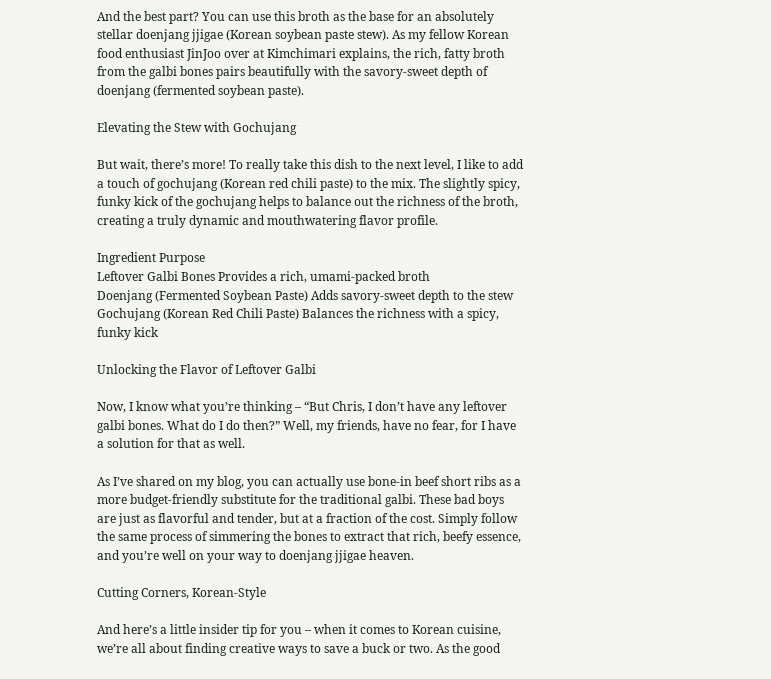And the best part? You can use this broth as the base for an absolutely stellar doenjang jjigae (Korean soybean paste stew). As my fellow Korean food enthusiast JinJoo over at Kimchimari explains, the rich, fatty broth from the galbi bones pairs beautifully with the savory-sweet depth of doenjang (fermented soybean paste).

Elevating the Stew with Gochujang

But wait, there’s more! To really take this dish to the next level, I like to add a touch of gochujang (Korean red chili paste) to the mix. The slightly spicy, funky kick of the gochujang helps to balance out the richness of the broth, creating a truly dynamic and mouthwatering flavor profile.

Ingredient Purpose
Leftover Galbi Bones Provides a rich, umami-packed broth
Doenjang (Fermented Soybean Paste) Adds savory-sweet depth to the stew
Gochujang (Korean Red Chili Paste) Balances the richness with a spicy, funky kick

Unlocking the Flavor of Leftover Galbi

Now, I know what you’re thinking – “But Chris, I don’t have any leftover galbi bones. What do I do then?” Well, my friends, have no fear, for I have a solution for that as well.

As I’ve shared on my blog, you can actually use bone-in beef short ribs as a more budget-friendly substitute for the traditional galbi. These bad boys are just as flavorful and tender, but at a fraction of the cost. Simply follow the same process of simmering the bones to extract that rich, beefy essence, and you’re well on your way to doenjang jjigae heaven.

Cutting Corners, Korean-Style

And here’s a little insider tip for you – when it comes to Korean cuisine, we’re all about finding creative ways to save a buck or two. As the good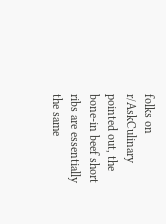folks on r/AskCulinary pointed out, the bone-in beef short ribs are essentially the same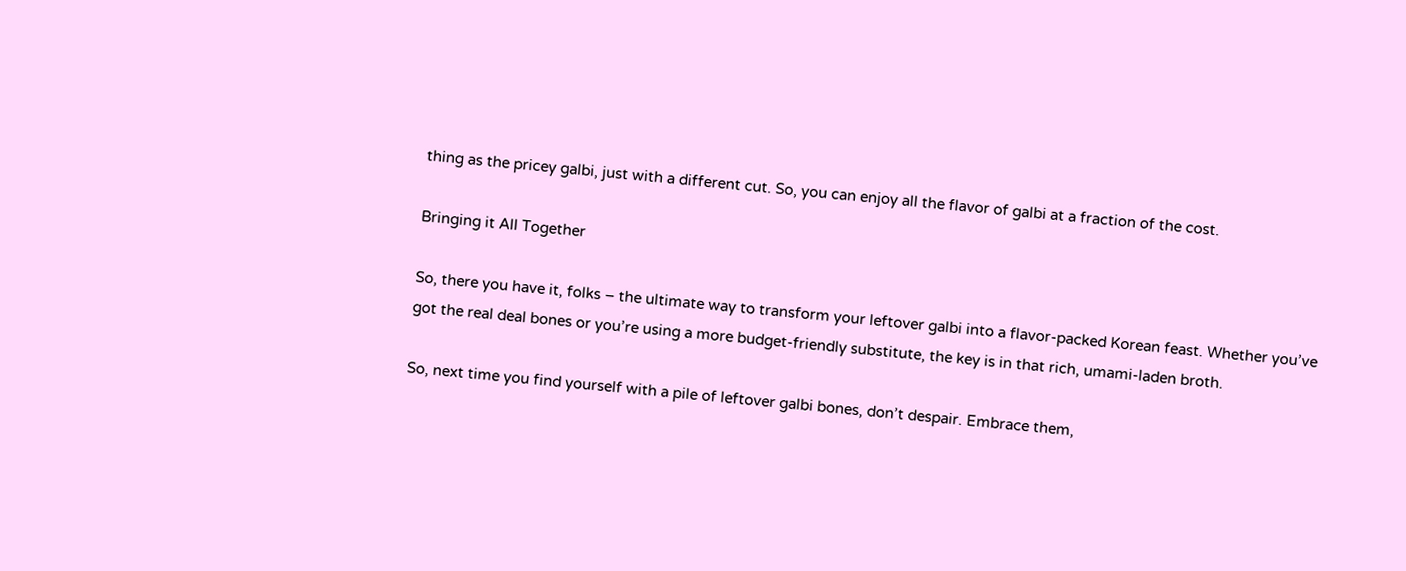thing as the pricey galbi, just with a different cut. So, you can enjoy all the flavor of galbi at a fraction of the cost.

Bringing it All Together

So, there you have it, folks – the ultimate way to transform your leftover galbi into a flavor-packed Korean feast. Whether you’ve got the real deal bones or you’re using a more budget-friendly substitute, the key is in that rich, umami-laden broth.

So, next time you find yourself with a pile of leftover galbi bones, don’t despair. Embrace them,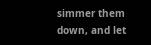simmer them down, and let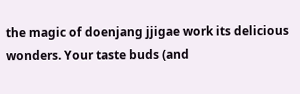the magic of doenjang jjigae work its delicious wonders. Your taste buds (and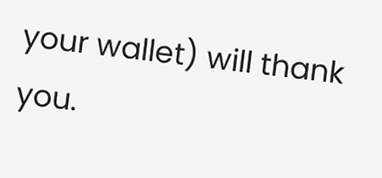your wallet) will thank you.